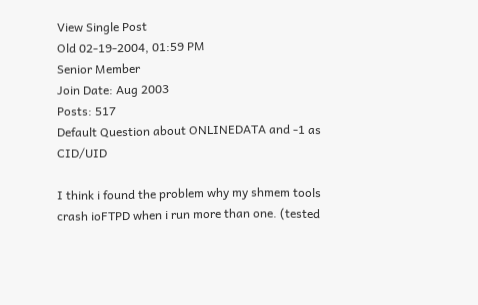View Single Post
Old 02-19-2004, 01:59 PM
Senior Member
Join Date: Aug 2003
Posts: 517
Default Question about ONLINEDATA and -1 as CID/UID

I think i found the problem why my shmem tools crash ioFTPD when i run more than one. (tested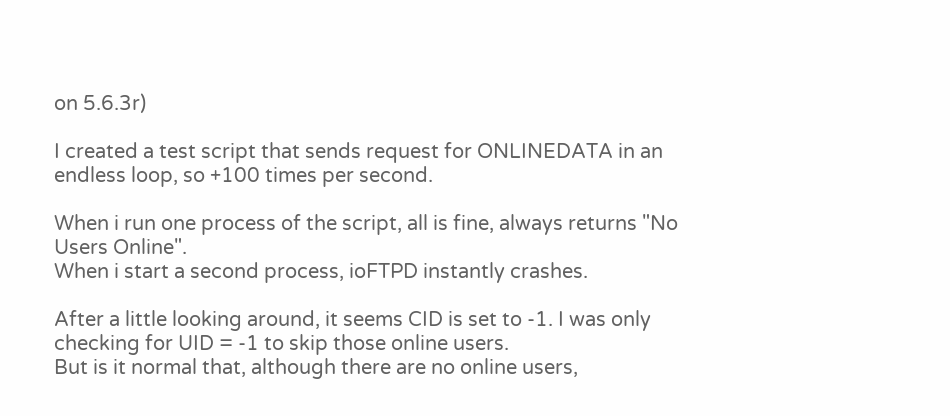on 5.6.3r)

I created a test script that sends request for ONLINEDATA in an endless loop, so +100 times per second.

When i run one process of the script, all is fine, always returns "No Users Online".
When i start a second process, ioFTPD instantly crashes.

After a little looking around, it seems CID is set to -1. I was only checking for UID = -1 to skip those online users.
But is it normal that, although there are no online users,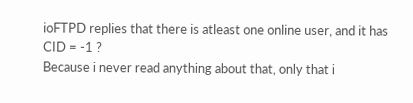ioFTPD replies that there is atleast one online user, and it has CID = -1 ?
Because i never read anything about that, only that i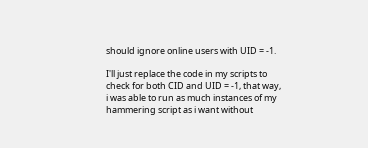should ignore online users with UID = -1.

I'll just replace the code in my scripts to check for both CID and UID = -1, that way, i was able to run as much instances of my hammering script as i want without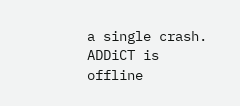a single crash.
ADDiCT is offline